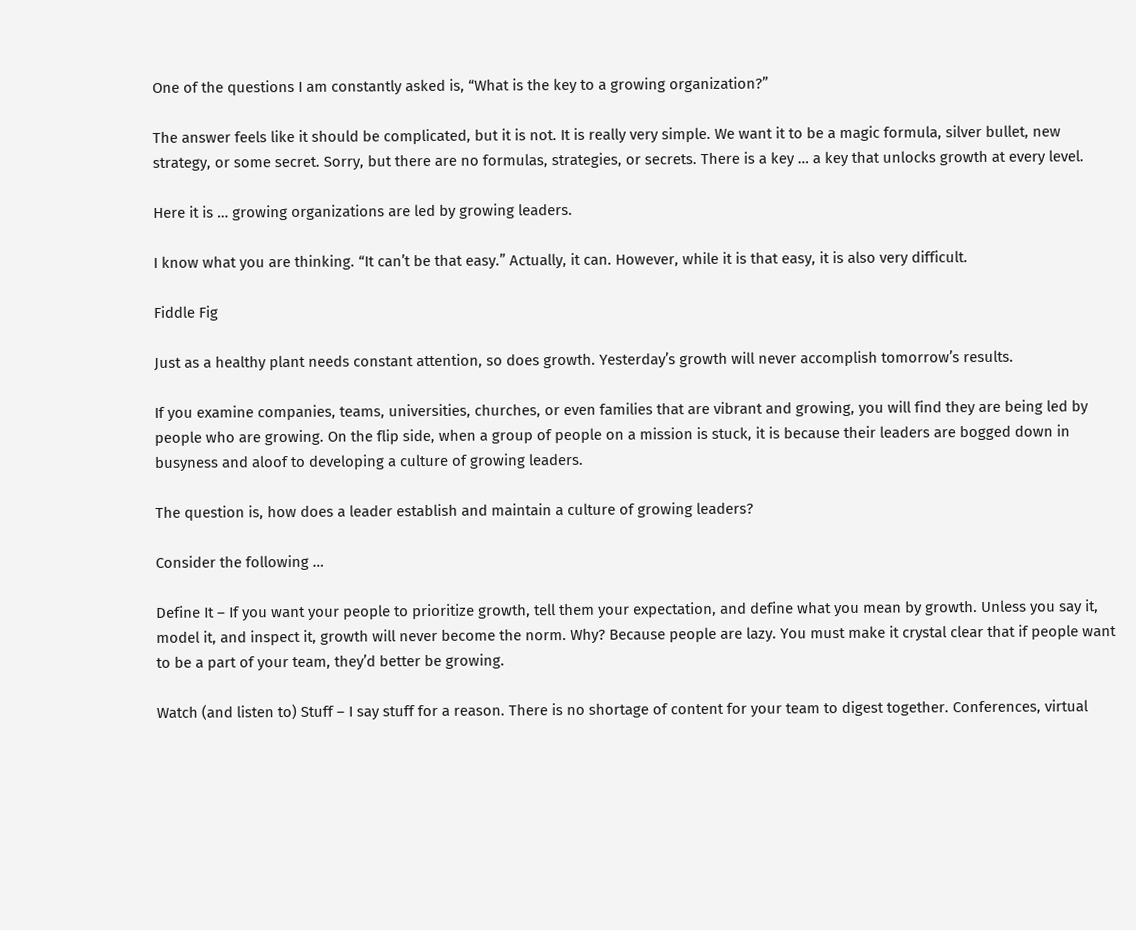One of the questions I am constantly asked is, “What is the key to a growing organization?”

The answer feels like it should be complicated, but it is not. It is really very simple. We want it to be a magic formula, silver bullet, new strategy, or some secret. Sorry, but there are no formulas, strategies, or secrets. There is a key … a key that unlocks growth at every level.

Here it is … growing organizations are led by growing leaders.

I know what you are thinking. “It can’t be that easy.” Actually, it can. However, while it is that easy, it is also very difficult.

Fiddle Fig

Just as a healthy plant needs constant attention, so does growth. Yesterday’s growth will never accomplish tomorrow’s results.

If you examine companies, teams, universities, churches, or even families that are vibrant and growing, you will find they are being led by people who are growing. On the flip side, when a group of people on a mission is stuck, it is because their leaders are bogged down in busyness and aloof to developing a culture of growing leaders.

The question is, how does a leader establish and maintain a culture of growing leaders?

Consider the following …

Define It – If you want your people to prioritize growth, tell them your expectation, and define what you mean by growth. Unless you say it, model it, and inspect it, growth will never become the norm. Why? Because people are lazy. You must make it crystal clear that if people want to be a part of your team, they’d better be growing.

Watch (and listen to) Stuff – I say stuff for a reason. There is no shortage of content for your team to digest together. Conferences, virtual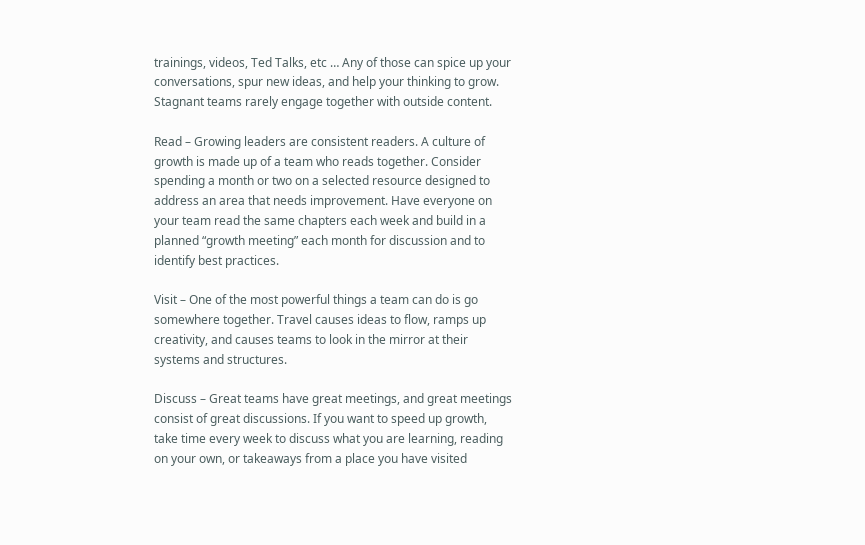trainings, videos, Ted Talks, etc … Any of those can spice up your conversations, spur new ideas, and help your thinking to grow. Stagnant teams rarely engage together with outside content.

Read – Growing leaders are consistent readers. A culture of growth is made up of a team who reads together. Consider spending a month or two on a selected resource designed to address an area that needs improvement. Have everyone on your team read the same chapters each week and build in a planned “growth meeting” each month for discussion and to identify best practices.

Visit – One of the most powerful things a team can do is go somewhere together. Travel causes ideas to flow, ramps up creativity, and causes teams to look in the mirror at their systems and structures.

Discuss – Great teams have great meetings, and great meetings consist of great discussions. If you want to speed up growth, take time every week to discuss what you are learning, reading on your own, or takeaways from a place you have visited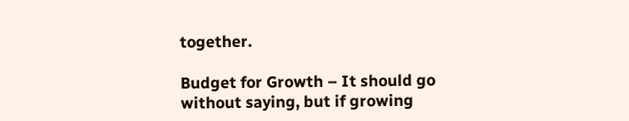together.

Budget for Growth – It should go without saying, but if growing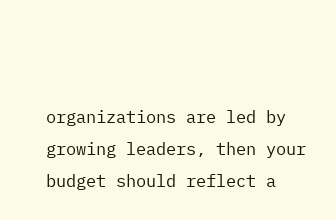organizations are led by growing leaders, then your budget should reflect a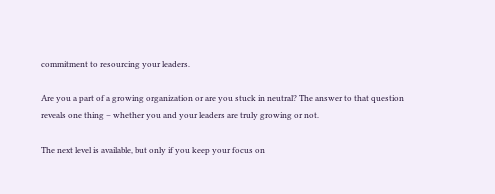commitment to resourcing your leaders.

Are you a part of a growing organization or are you stuck in neutral? The answer to that question reveals one thing – whether you and your leaders are truly growing or not.

The next level is available, but only if you keep your focus on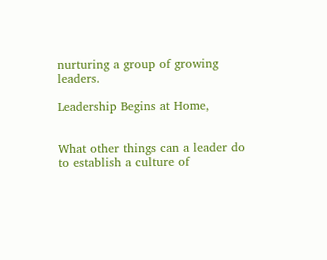nurturing a group of growing leaders.

Leadership Begins at Home,


What other things can a leader do to establish a culture of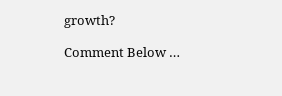growth?

Comment Below …